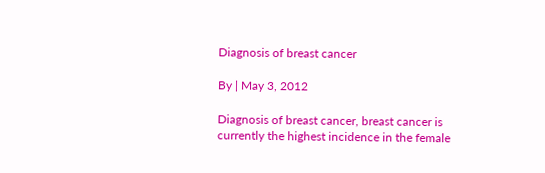Diagnosis of breast cancer

By | May 3, 2012

Diagnosis of breast cancer, breast cancer is currently the highest incidence in the female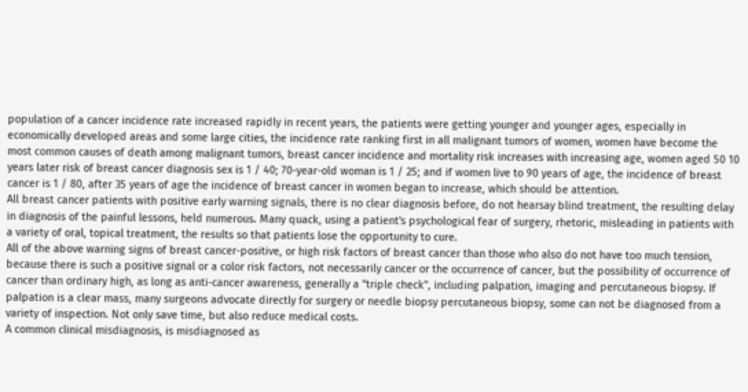population of a cancer incidence rate increased rapidly in recent years, the patients were getting younger and younger ages, especially in economically developed areas and some large cities, the incidence rate ranking first in all malignant tumors of women, women have become the most common causes of death among malignant tumors, breast cancer incidence and mortality risk increases with increasing age, women aged 50 10 years later risk of breast cancer diagnosis sex is 1 / 40; 70-year-old woman is 1 / 25; and if women live to 90 years of age, the incidence of breast cancer is 1 / 80, after 35 years of age the incidence of breast cancer in women began to increase, which should be attention.
All breast cancer patients with positive early warning signals, there is no clear diagnosis before, do not hearsay blind treatment, the resulting delay in diagnosis of the painful lessons, held numerous. Many quack, using a patient's psychological fear of surgery, rhetoric, misleading in patients with a variety of oral, topical treatment, the results so that patients lose the opportunity to cure.
All of the above warning signs of breast cancer-positive, or high risk factors of breast cancer than those who also do not have too much tension, because there is such a positive signal or a color risk factors, not necessarily cancer or the occurrence of cancer, but the possibility of occurrence of cancer than ordinary high, as long as anti-cancer awareness, generally a "triple check", including palpation, imaging and percutaneous biopsy. If palpation is a clear mass, many surgeons advocate directly for surgery or needle biopsy percutaneous biopsy, some can not be diagnosed from a variety of inspection. Not only save time, but also reduce medical costs.
A common clinical misdiagnosis, is misdiagnosed as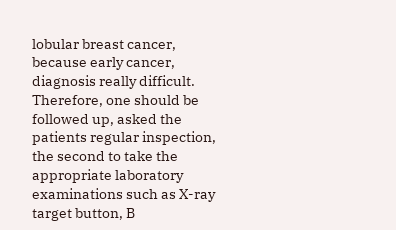lobular breast cancer, because early cancer, diagnosis really difficult. Therefore, one should be followed up, asked the patients regular inspection, the second to take the appropriate laboratory examinations such as X-ray target button, B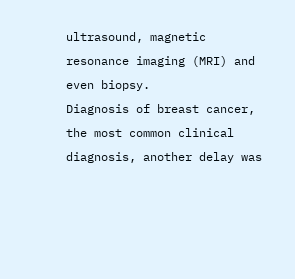ultrasound, magnetic resonance imaging (MRI) and even biopsy.
Diagnosis of breast cancer, the most common clinical diagnosis, another delay was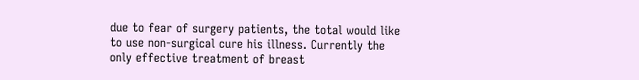due to fear of surgery patients, the total would like to use non-surgical cure his illness. Currently the only effective treatment of breast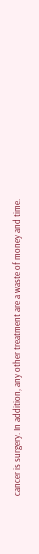cancer is surgery. In addition, any other treatment are a waste of money and time.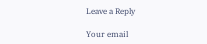Leave a Reply

Your email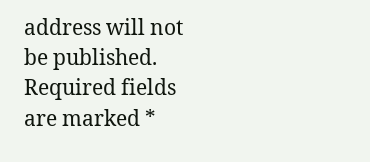address will not be published. Required fields are marked *